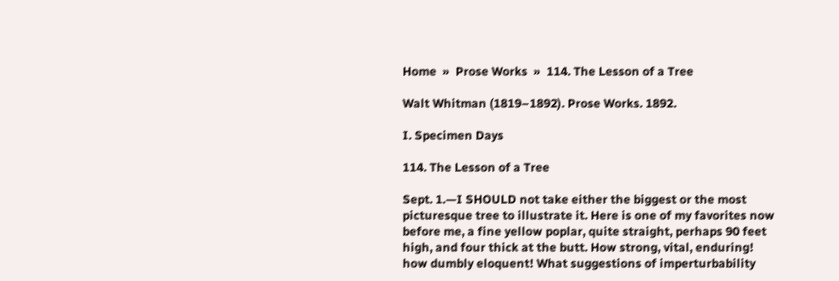Home  »  Prose Works  »  114. The Lesson of a Tree

Walt Whitman (1819–1892). Prose Works. 1892.

I. Specimen Days

114. The Lesson of a Tree

Sept. 1.—I SHOULD not take either the biggest or the most picturesque tree to illustrate it. Here is one of my favorites now before me, a fine yellow poplar, quite straight, perhaps 90 feet high, and four thick at the butt. How strong, vital, enduring! how dumbly eloquent! What suggestions of imperturbability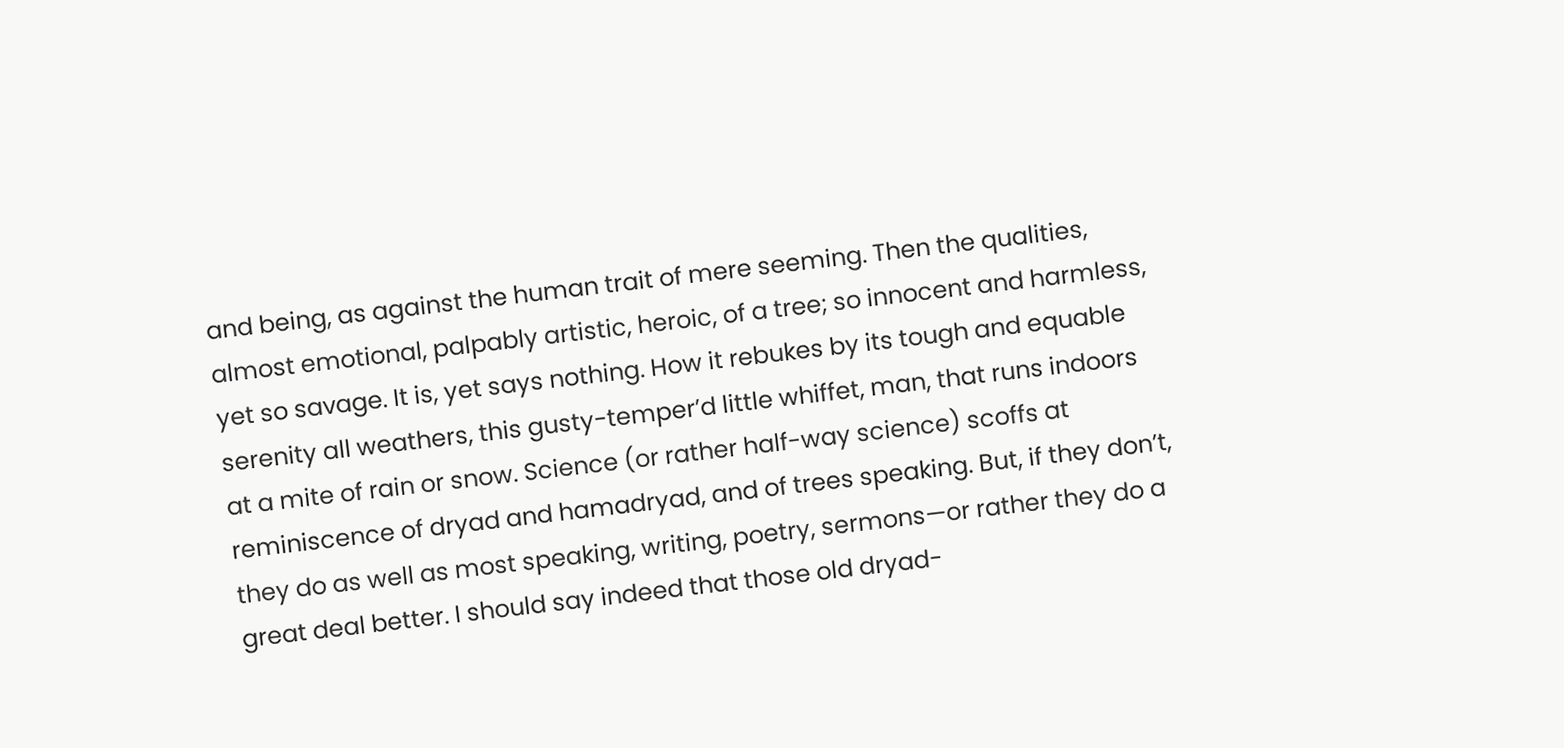and being, as against the human trait of mere seeming. Then the qualities, almost emotional, palpably artistic, heroic, of a tree; so innocent and harmless, yet so savage. It is, yet says nothing. How it rebukes by its tough and equable serenity all weathers, this gusty-temper’d little whiffet, man, that runs indoors at a mite of rain or snow. Science (or rather half-way science) scoffs at reminiscence of dryad and hamadryad, and of trees speaking. But, if they don’t, they do as well as most speaking, writing, poetry, sermons—or rather they do a great deal better. I should say indeed that those old dryad-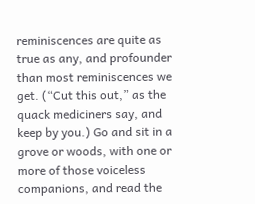reminiscences are quite as true as any, and profounder than most reminiscences we get. (“Cut this out,” as the quack mediciners say, and keep by you.) Go and sit in a grove or woods, with one or more of those voiceless companions, and read the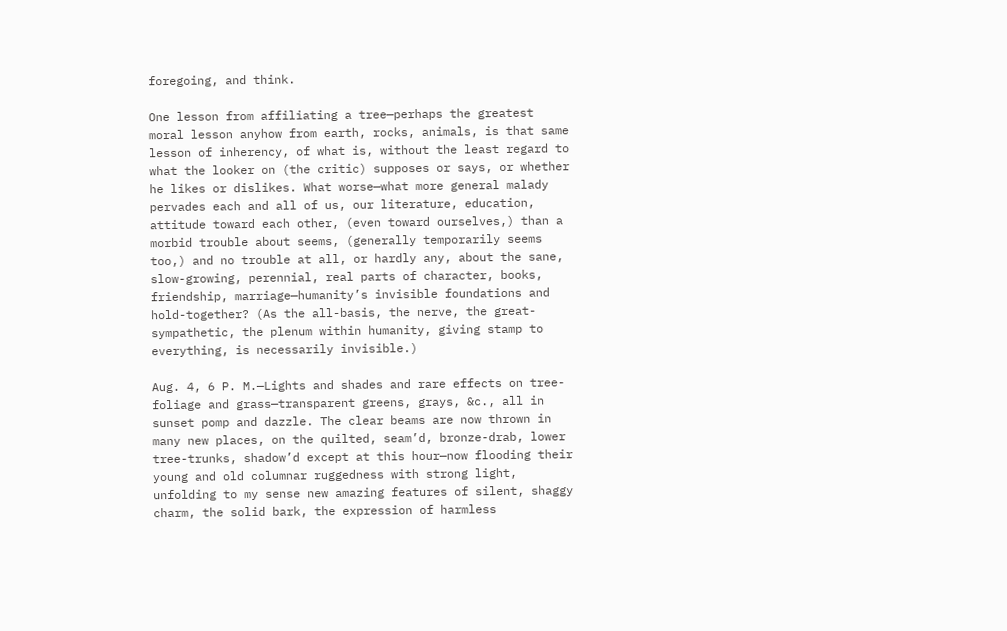foregoing, and think.

One lesson from affiliating a tree—perhaps the greatest moral lesson anyhow from earth, rocks, animals, is that same lesson of inherency, of what is, without the least regard to what the looker on (the critic) supposes or says, or whether he likes or dislikes. What worse—what more general malady pervades each and all of us, our literature, education, attitude toward each other, (even toward ourselves,) than a morbid trouble about seems, (generally temporarily seems too,) and no trouble at all, or hardly any, about the sane, slow-growing, perennial, real parts of character, books, friendship, marriage—humanity’s invisible foundations and hold-together? (As the all-basis, the nerve, the great-sympathetic, the plenum within humanity, giving stamp to everything, is necessarily invisible.)

Aug. 4, 6 P. M.—Lights and shades and rare effects on tree-foliage and grass—transparent greens, grays, &c., all in sunset pomp and dazzle. The clear beams are now thrown in many new places, on the quilted, seam’d, bronze-drab, lower tree-trunks, shadow’d except at this hour—now flooding their young and old columnar ruggedness with strong light, unfolding to my sense new amazing features of silent, shaggy charm, the solid bark, the expression of harmless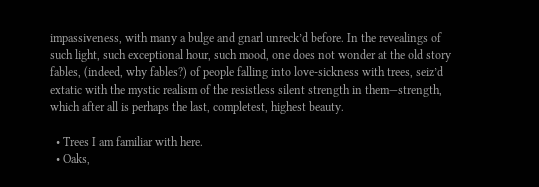impassiveness, with many a bulge and gnarl unreck’d before. In the revealings of such light, such exceptional hour, such mood, one does not wonder at the old story fables, (indeed, why fables?) of people falling into love-sickness with trees, seiz’d extatic with the mystic realism of the resistless silent strength in them—strength, which after all is perhaps the last, completest, highest beauty.

  • Trees I am familiar with here.
  • Oaks,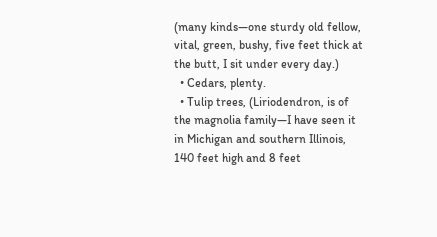(many kinds—one sturdy old fellow, vital, green, bushy, five feet thick at the butt, I sit under every day.)
  • Cedars, plenty.
  • Tulip trees, (Liriodendron, is of the magnolia family—I have seen it in Michigan and southern Illinois, 140 feet high and 8 feet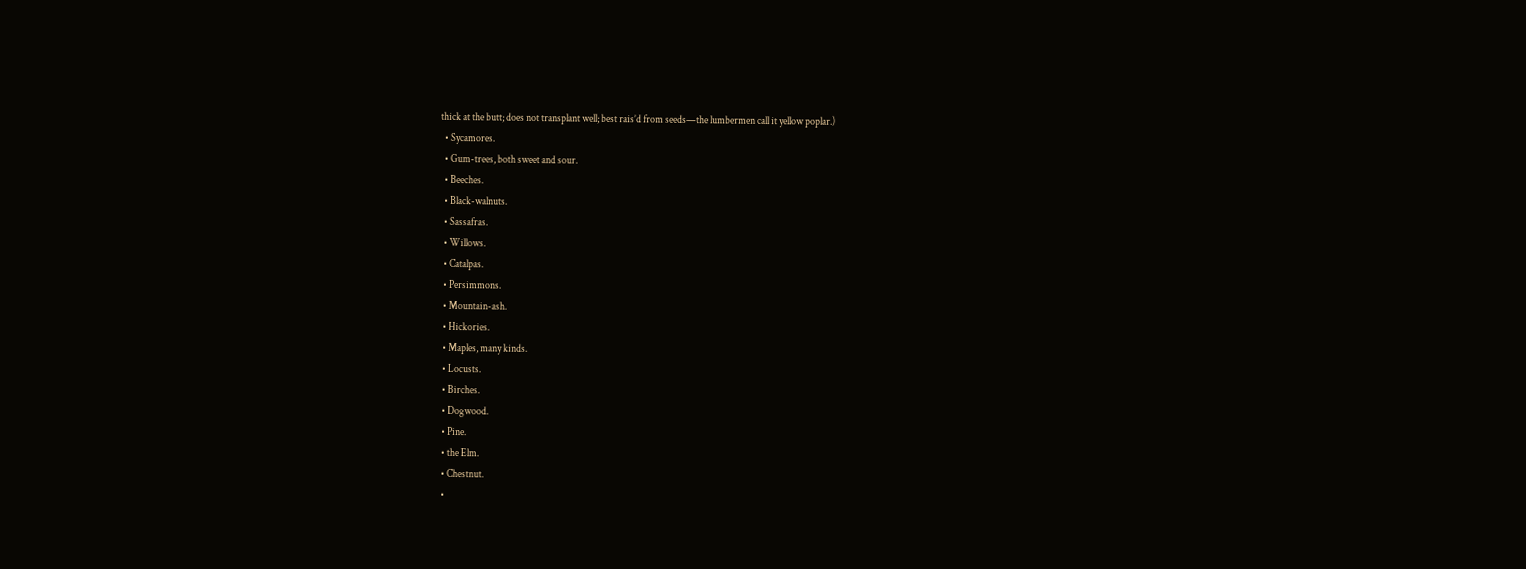thick at the butt; does not transplant well; best rais’d from seeds—the lumbermen call it yellow poplar.)
  • Sycamores.
  • Gum-trees, both sweet and sour.
  • Beeches.
  • Black-walnuts.
  • Sassafras.
  • Willows.
  • Catalpas.
  • Persimmons.
  • Mountain-ash.
  • Hickories.
  • Maples, many kinds.
  • Locusts.
  • Birches.
  • Dogwood.
  • Pine.
  • the Elm.
  • Chestnut.
  •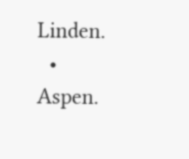Linden.
  • Aspen.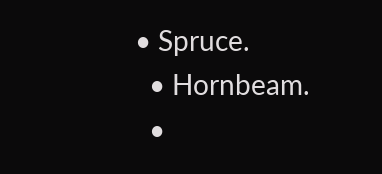• Spruce.
  • Hornbeam.
  •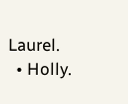Laurel.
  • Holly.